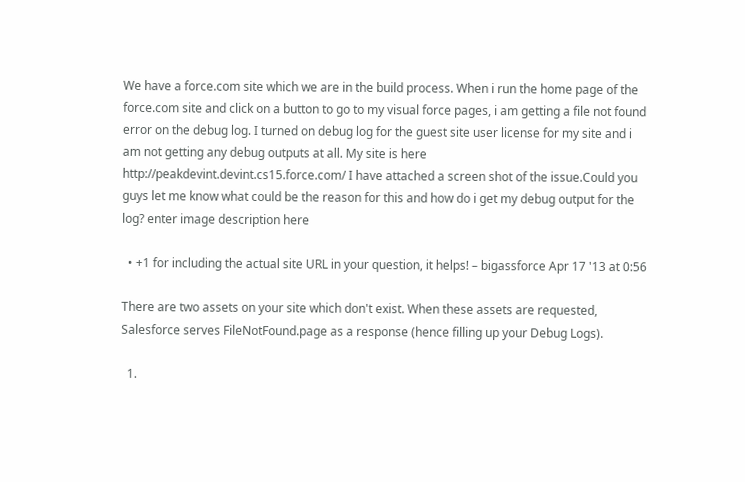We have a force.com site which we are in the build process. When i run the home page of the force.com site and click on a button to go to my visual force pages, i am getting a file not found error on the debug log. I turned on debug log for the guest site user license for my site and i am not getting any debug outputs at all. My site is here http://peakdevint.devint.cs15.force.com/ I have attached a screen shot of the issue.Could you guys let me know what could be the reason for this and how do i get my debug output for the log? enter image description here

  • +1 for including the actual site URL in your question, it helps! – bigassforce Apr 17 '13 at 0:56

There are two assets on your site which don't exist. When these assets are requested, Salesforce serves FileNotFound.page as a response (hence filling up your Debug Logs).

  1.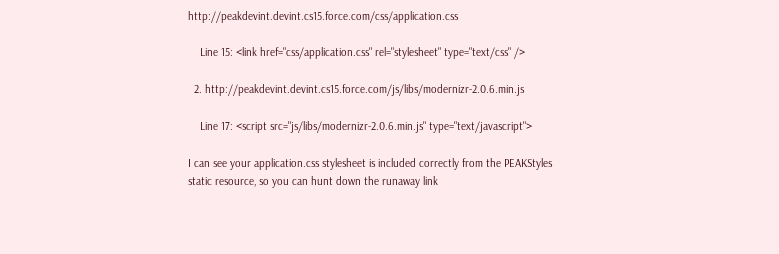http://peakdevint.devint.cs15.force.com/css/application.css

    Line 15: <link href="css/application.css" rel="stylesheet" type="text/css" />

  2. http://peakdevint.devint.cs15.force.com/js/libs/modernizr-2.0.6.min.js

    Line 17: <script src="js/libs/modernizr-2.0.6.min.js" type="text/javascript">

I can see your application.css stylesheet is included correctly from the PEAKStyles static resource, so you can hunt down the runaway link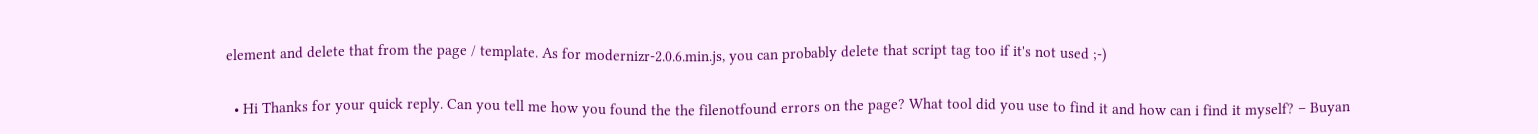element and delete that from the page / template. As for modernizr-2.0.6.min.js, you can probably delete that script tag too if it's not used ;-)

  • Hi Thanks for your quick reply. Can you tell me how you found the the filenotfound errors on the page? What tool did you use to find it and how can i find it myself? – Buyan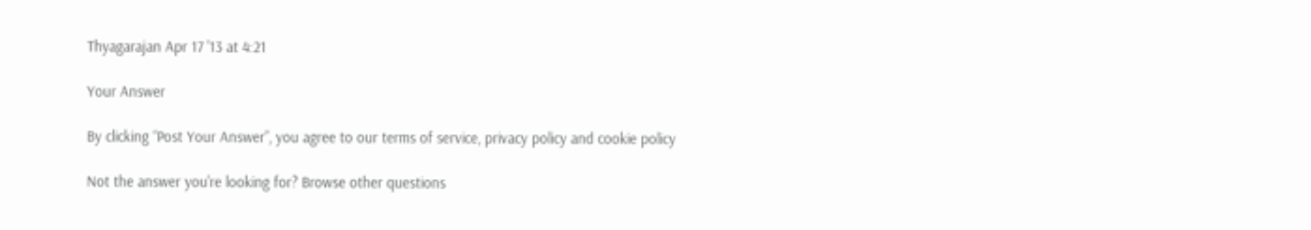Thyagarajan Apr 17 '13 at 4:21

Your Answer

By clicking “Post Your Answer”, you agree to our terms of service, privacy policy and cookie policy

Not the answer you're looking for? Browse other questions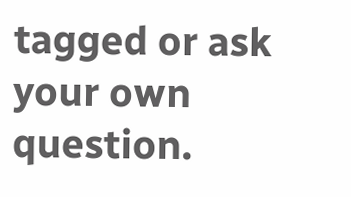tagged or ask your own question.